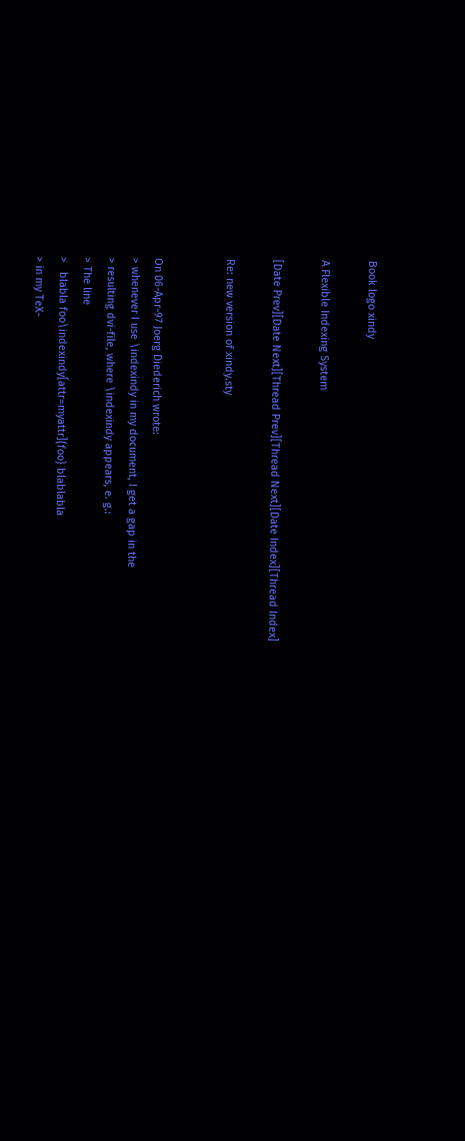Book logo xindy

A Flexible Indexing System

[Date Prev][Date Next][Thread Prev][Thread Next][Date Index][Thread Index]

Re: new version of xindy.sty


On 06-Apr-97 Joerg Diederich wrote:
> whenever I use \indexindy in my document, I get a gap in the
> resulting dvi-file, where \indexindy appears, e. g.:
> The line
>   blabla foo\indexindy[attr=myattr]{foo} blablabla
> in my TeX-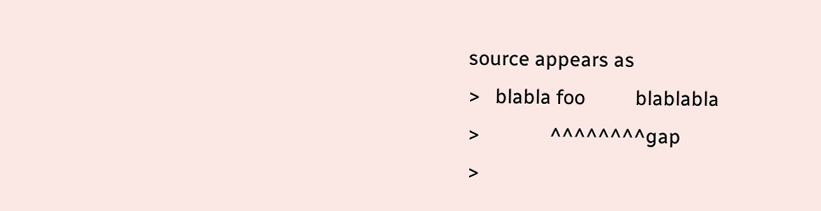source appears as
>   blabla foo          blablabla
>              ^^^^^^^^gap
>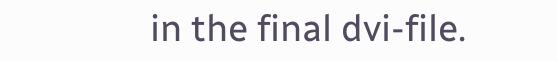in the final dvi-file.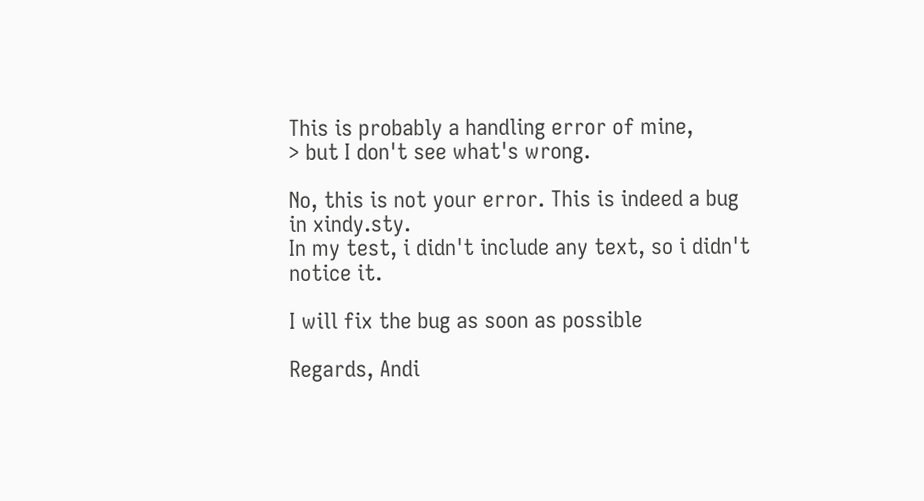This is probably a handling error of mine,
> but I don't see what's wrong.

No, this is not your error. This is indeed a bug in xindy.sty.
In my test, i didn't include any text, so i didn't notice it.

I will fix the bug as soon as possible

Regards, Andi